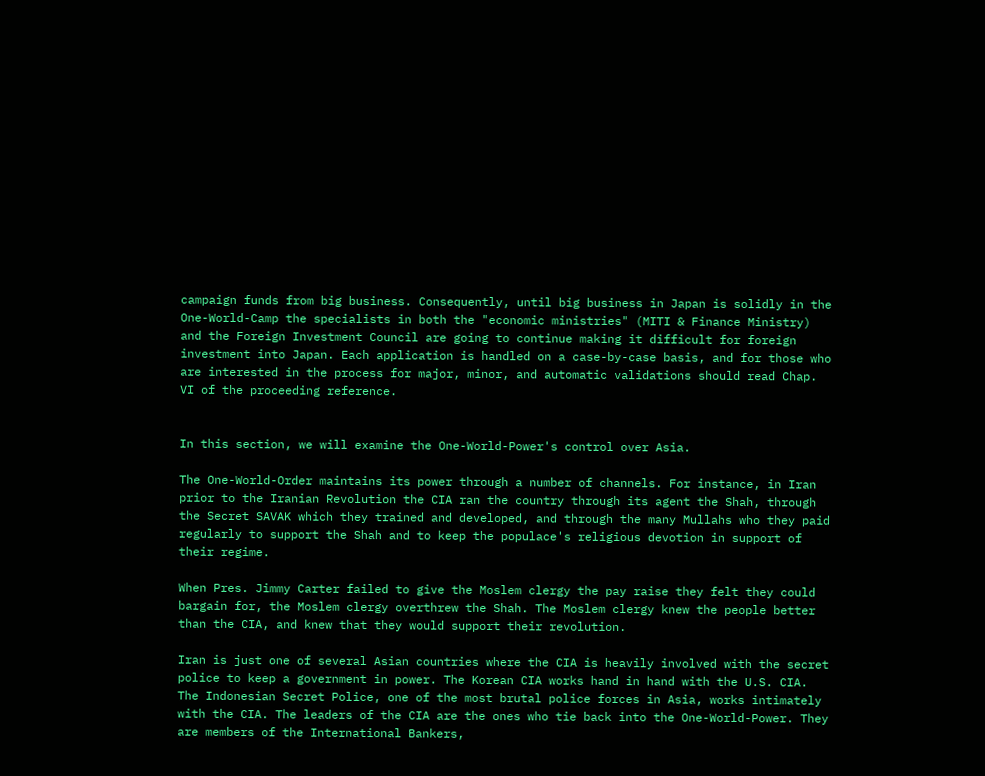campaign funds from big business. Consequently, until big business in Japan is solidly in the One-World-Camp the specialists in both the "economic ministries" (MITI & Finance Ministry) and the Foreign Investment Council are going to continue making it difficult for foreign investment into Japan. Each application is handled on a case-by-case basis, and for those who are interested in the process for major, minor, and automatic validations should read Chap. VI of the proceeding reference.


In this section, we will examine the One-World-Power's control over Asia.

The One-World-Order maintains its power through a number of channels. For instance, in Iran prior to the Iranian Revolution the CIA ran the country through its agent the Shah, through the Secret SAVAK which they trained and developed, and through the many Mullahs who they paid regularly to support the Shah and to keep the populace's religious devotion in support of their regime.

When Pres. Jimmy Carter failed to give the Moslem clergy the pay raise they felt they could bargain for, the Moslem clergy overthrew the Shah. The Moslem clergy knew the people better than the CIA, and knew that they would support their revolution.

Iran is just one of several Asian countries where the CIA is heavily involved with the secret police to keep a government in power. The Korean CIA works hand in hand with the U.S. CIA. The Indonesian Secret Police, one of the most brutal police forces in Asia, works intimately with the CIA. The leaders of the CIA are the ones who tie back into the One-World-Power. They are members of the International Bankers,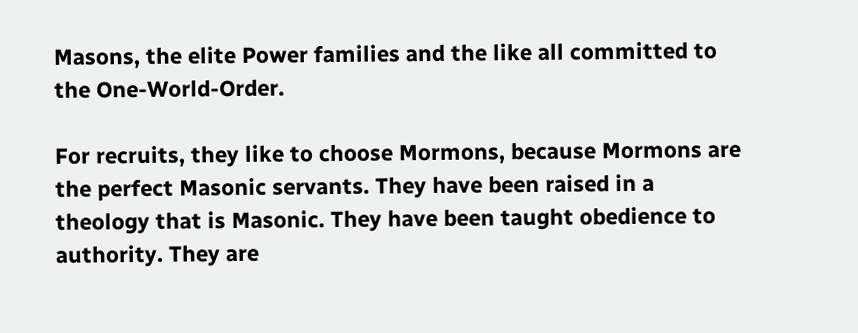Masons, the elite Power families and the like all committed to the One-World-Order.

For recruits, they like to choose Mormons, because Mormons are the perfect Masonic servants. They have been raised in a theology that is Masonic. They have been taught obedience to authority. They are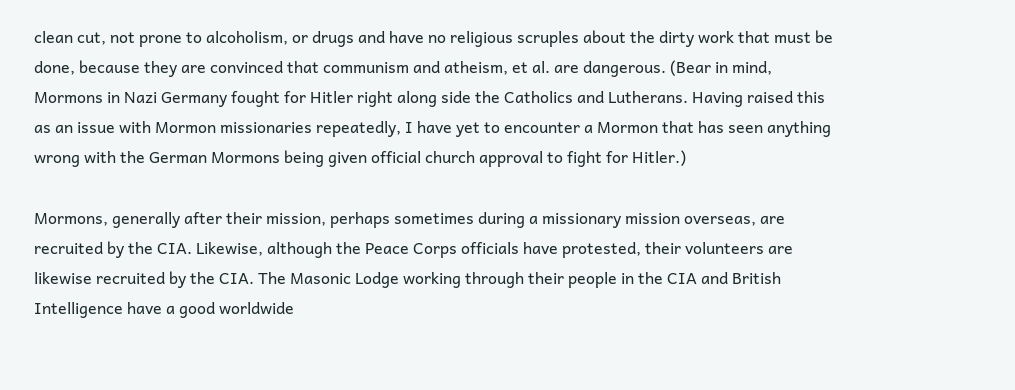clean cut, not prone to alcoholism, or drugs and have no religious scruples about the dirty work that must be done, because they are convinced that communism and atheism, et al. are dangerous. (Bear in mind, Mormons in Nazi Germany fought for Hitler right along side the Catholics and Lutherans. Having raised this as an issue with Mormon missionaries repeatedly, I have yet to encounter a Mormon that has seen anything wrong with the German Mormons being given official church approval to fight for Hitler.)

Mormons, generally after their mission, perhaps sometimes during a missionary mission overseas, are recruited by the CIA. Likewise, although the Peace Corps officials have protested, their volunteers are likewise recruited by the CIA. The Masonic Lodge working through their people in the CIA and British Intelligence have a good worldwide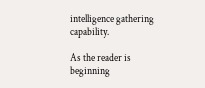intelligence gathering capability.

As the reader is beginning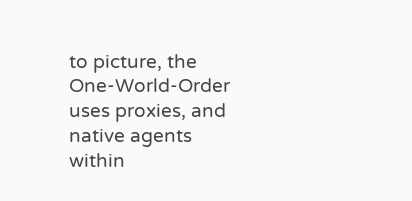to picture, the One-World-Order uses proxies, and native agents within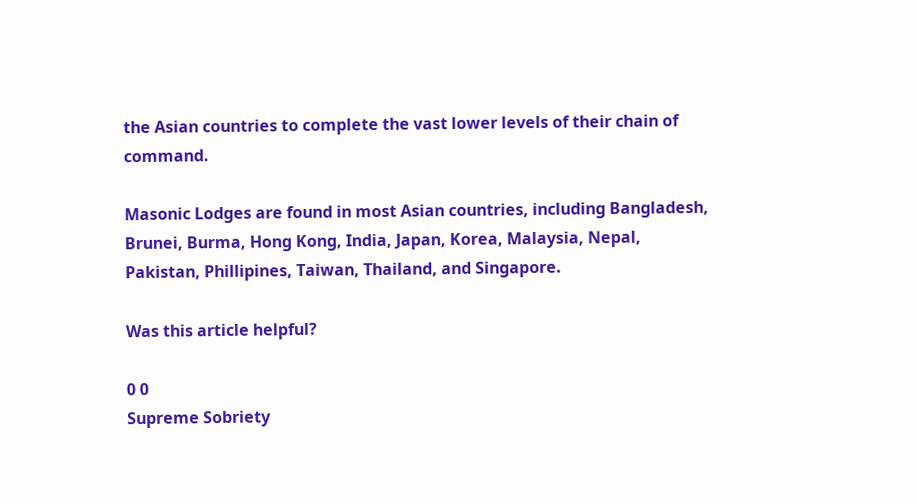the Asian countries to complete the vast lower levels of their chain of command.

Masonic Lodges are found in most Asian countries, including Bangladesh, Brunei, Burma, Hong Kong, India, Japan, Korea, Malaysia, Nepal, Pakistan, Phillipines, Taiwan, Thailand, and Singapore.

Was this article helpful?

0 0
Supreme Sobriety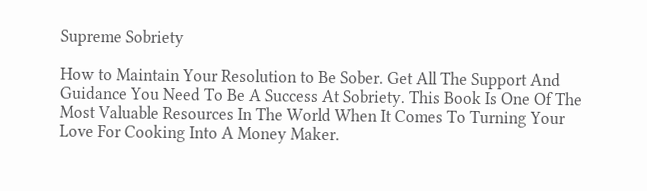Supreme Sobriety

How to Maintain Your Resolution to Be Sober. Get All The Support And Guidance You Need To Be A Success At Sobriety. This Book Is One Of The Most Valuable Resources In The World When It Comes To Turning Your Love For Cooking Into A Money Maker.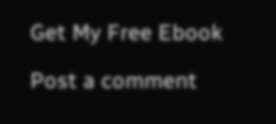Get My Free Ebook

Post a comment